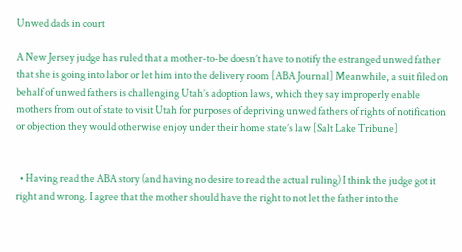Unwed dads in court

A New Jersey judge has ruled that a mother-to-be doesn’t have to notify the estranged unwed father that she is going into labor or let him into the delivery room [ABA Journal] Meanwhile, a suit filed on behalf of unwed fathers is challenging Utah’s adoption laws, which they say improperly enable mothers from out of state to visit Utah for purposes of depriving unwed fathers of rights of notification or objection they would otherwise enjoy under their home state’s law [Salt Lake Tribune]


  • Having read the ABA story (and having no desire to read the actual ruling) I think the judge got it right and wrong. I agree that the mother should have the right to not let the father into the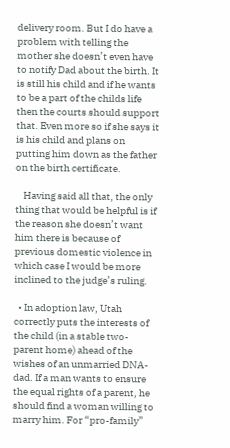delivery room. But I do have a problem with telling the mother she doesn’t even have to notify Dad about the birth. It is still his child and if he wants to be a part of the childs life then the courts should support that. Even more so if she says it is his child and plans on putting him down as the father on the birth certificate.

    Having said all that, the only thing that would be helpful is if the reason she doesn’t want him there is because of previous domestic violence in which case I would be more inclined to the judge’s ruling.

  • In adoption law, Utah correctly puts the interests of the child (in a stable two-parent home) ahead of the wishes of an unmarried DNA-dad. If a man wants to ensure the equal rights of a parent, he should find a woman willing to marry him. For “pro-family”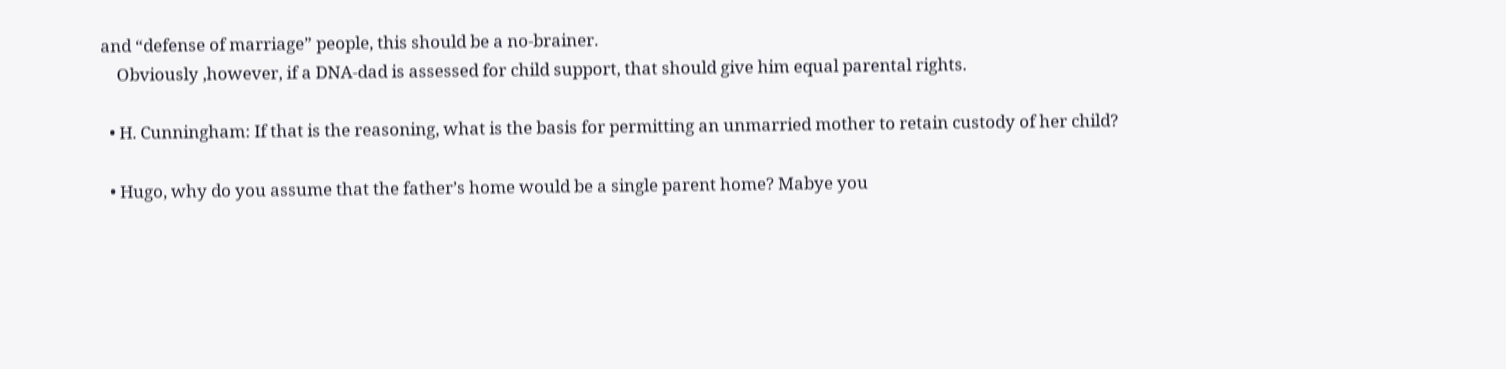and “defense of marriage” people, this should be a no-brainer.
    Obviously ,however, if a DNA-dad is assessed for child support, that should give him equal parental rights.

  • H. Cunningham: If that is the reasoning, what is the basis for permitting an unmarried mother to retain custody of her child?

  • Hugo, why do you assume that the father’s home would be a single parent home? Mabye you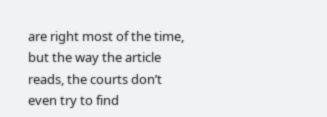are right most of the time, but the way the article reads, the courts don’t even try to find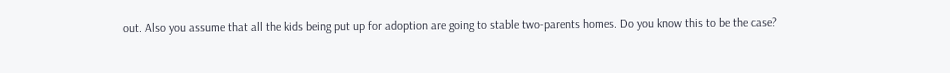out. Also you assume that all the kids being put up for adoption are going to stable two-parents homes. Do you know this to be the case?